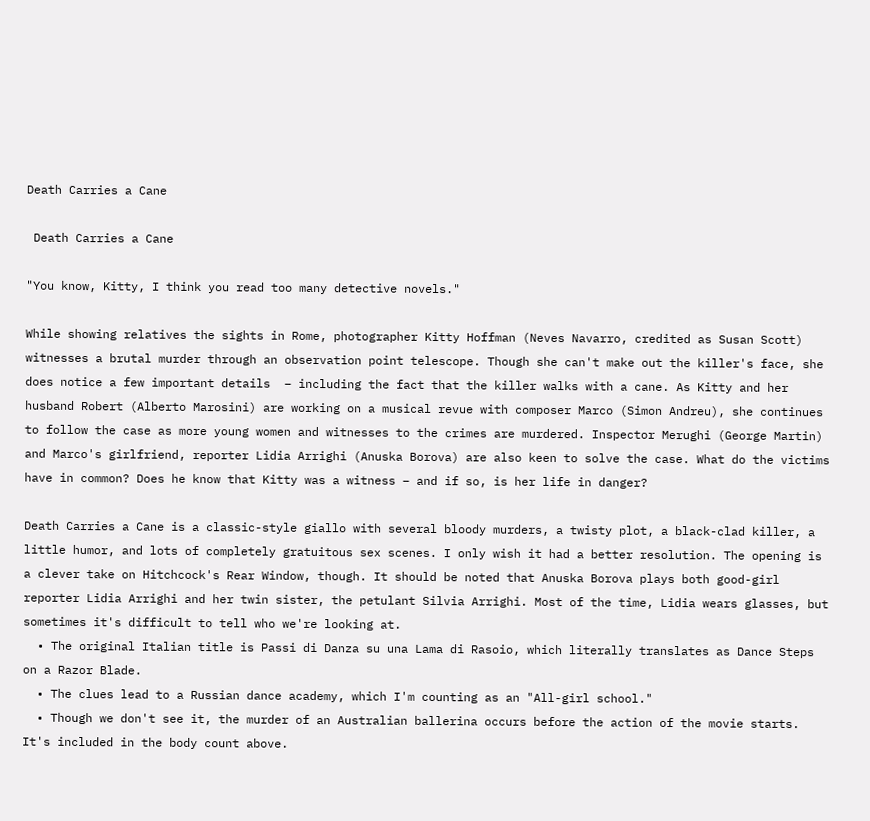Death Carries a Cane

 Death Carries a Cane

"You know, Kitty, I think you read too many detective novels."

While showing relatives the sights in Rome, photographer Kitty Hoffman (Neves Navarro, credited as Susan Scott) witnesses a brutal murder through an observation point telescope. Though she can't make out the killer's face, she does notice a few important details  – including the fact that the killer walks with a cane. As Kitty and her husband Robert (Alberto Marosini) are working on a musical revue with composer Marco (Simon Andreu), she continues to follow the case as more young women and witnesses to the crimes are murdered. Inspector Merughi (George Martin) and Marco's girlfriend, reporter Lidia Arrighi (Anuska Borova) are also keen to solve the case. What do the victims have in common? Does he know that Kitty was a witness – and if so, is her life in danger?

Death Carries a Cane is a classic-style giallo with several bloody murders, a twisty plot, a black-clad killer, a little humor, and lots of completely gratuitous sex scenes. I only wish it had a better resolution. The opening is a clever take on Hitchcock's Rear Window, though. It should be noted that Anuska Borova plays both good-girl reporter Lidia Arrighi and her twin sister, the petulant Silvia Arrighi. Most of the time, Lidia wears glasses, but sometimes it's difficult to tell who we're looking at.
  • The original Italian title is Passi di Danza su una Lama di Rasoio, which literally translates as Dance Steps on a Razor Blade.
  • The clues lead to a Russian dance academy, which I'm counting as an "All-girl school."
  • Though we don't see it, the murder of an Australian ballerina occurs before the action of the movie starts. It's included in the body count above.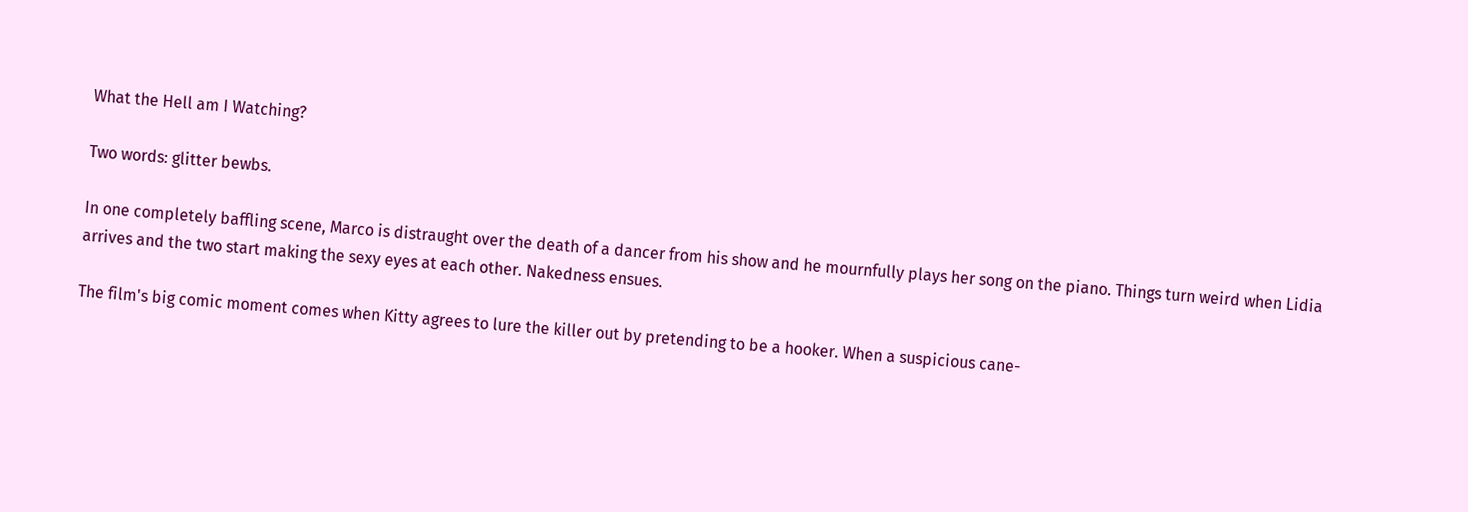What the Hell am I Watching?

Two words: glitter bewbs.

In one completely baffling scene, Marco is distraught over the death of a dancer from his show and he mournfully plays her song on the piano. Things turn weird when Lidia arrives and the two start making the sexy eyes at each other. Nakedness ensues.

The film's big comic moment comes when Kitty agrees to lure the killer out by pretending to be a hooker. When a suspicious cane-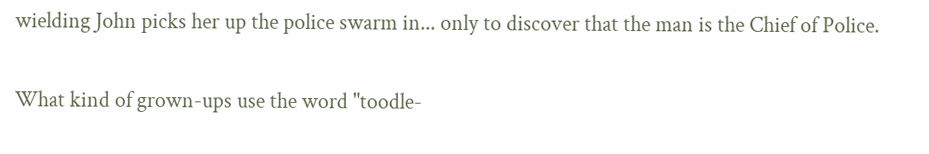wielding John picks her up the police swarm in... only to discover that the man is the Chief of Police.

What kind of grown-ups use the word "toodle-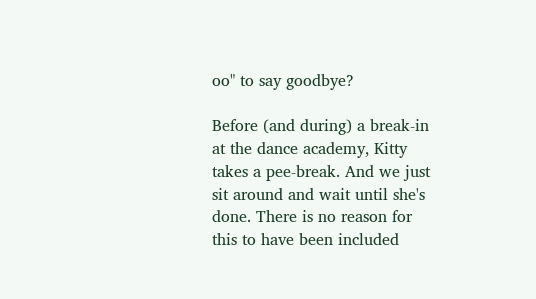oo" to say goodbye?

Before (and during) a break-in at the dance academy, Kitty takes a pee-break. And we just sit around and wait until she's done. There is no reason for this to have been included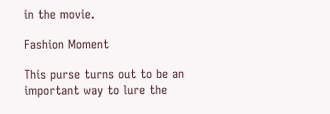in the movie.

Fashion Moment

This purse turns out to be an important way to lure the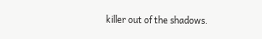killer out of the shadows.